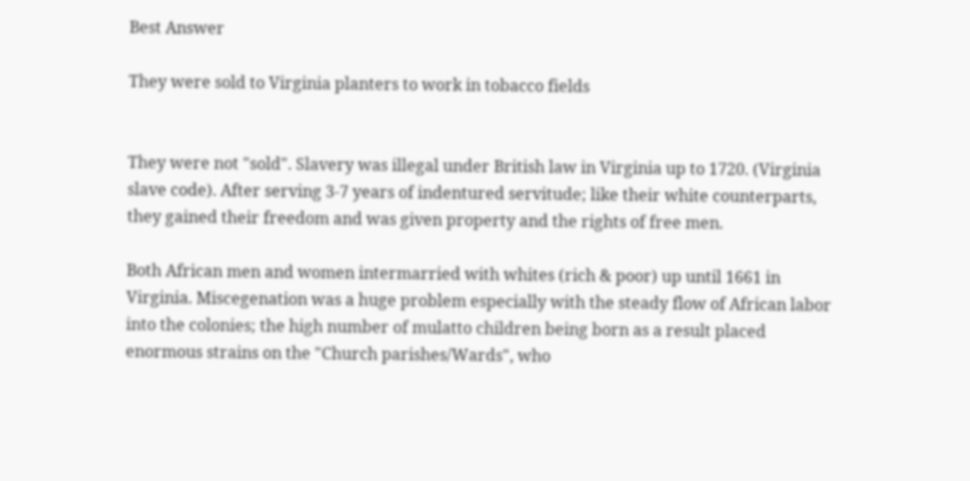Best Answer

They were sold to Virginia planters to work in tobacco fields


They were not "sold". Slavery was illegal under British law in Virginia up to 1720. (Virginia slave code). After serving 3-7 years of indentured servitude; like their white counterparts, they gained their freedom and was given property and the rights of free men.

Both African men and women intermarried with whites (rich & poor) up until 1661 in Virginia. Miscegenation was a huge problem especially with the steady flow of African labor into the colonies; the high number of mulatto children being born as a result placed enormous strains on the "Church parishes/Wards", who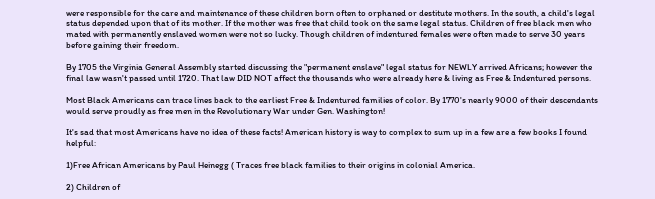were responsible for the care and maintenance of these children born often to orphaned or destitute mothers. In the south, a child's legal status depended upon that of its mother. If the mother was free that child took on the same legal status. Children of free black men who mated with permanently enslaved women were not so lucky. Though children of indentured females were often made to serve 30 years before gaining their freedom.

By 1705 the Virginia General Assembly started discussing the "permanent enslave" legal status for NEWLY arrived Africans; however the final law wasn't passed until 1720. That law DID NOT affect the thousands who were already here & living as Free & Indentured persons.

Most Black Americans can trace lines back to the earliest Free & Indentured families of color. By 1770's nearly 9000 of their descendants would serve proudly as free men in the Revolutionary War under Gen. Washington!

It's sad that most Americans have no idea of these facts! American history is way to complex to sum up in a few are a few books I found helpful:

1)Free African Americans by Paul Heinegg ( Traces free black families to their origins in colonial America.

2) Children of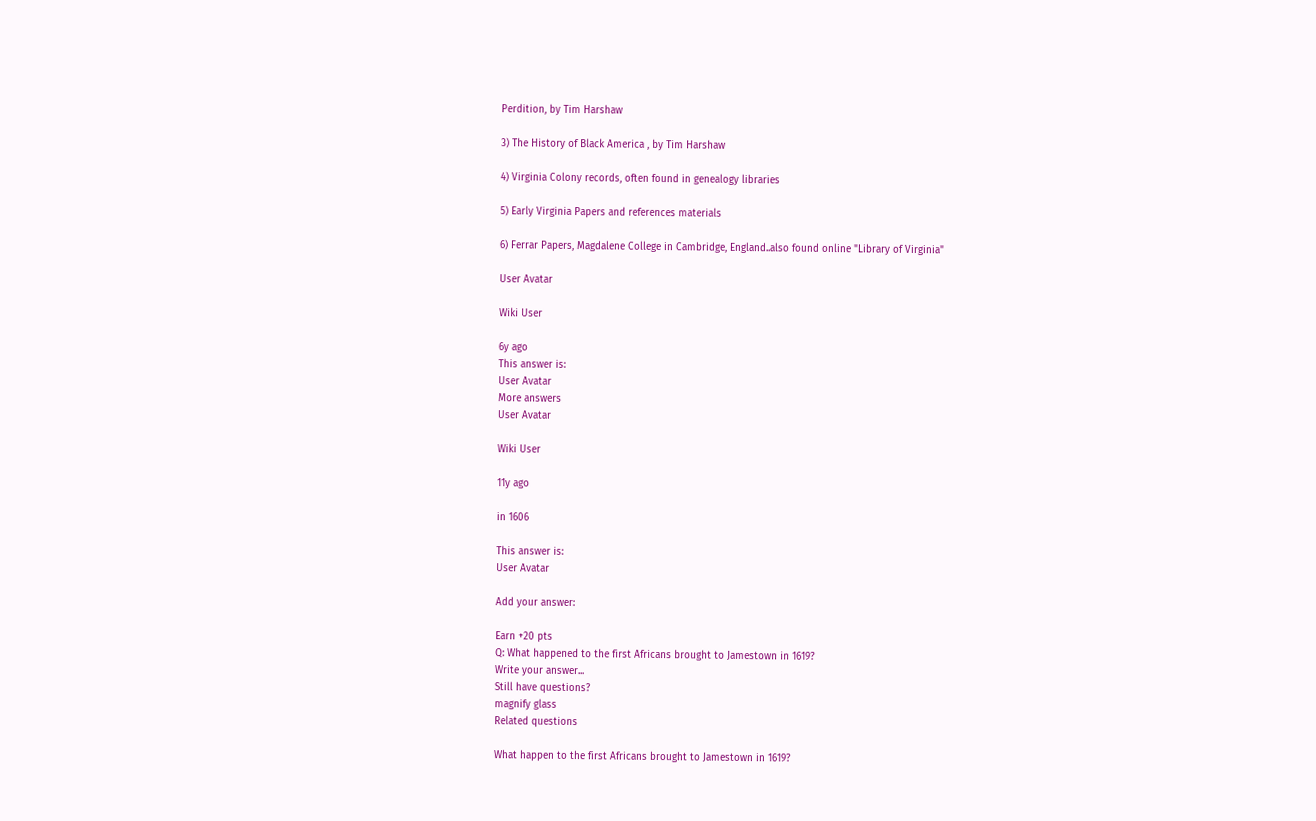Perdition, by Tim Harshaw

3) The History of Black America , by Tim Harshaw

4) Virginia Colony records, often found in genealogy libraries

5) Early Virginia Papers and references materials

6) Ferrar Papers, Magdalene College in Cambridge, England..also found online "Library of Virginia"

User Avatar

Wiki User

6y ago
This answer is:
User Avatar
More answers
User Avatar

Wiki User

11y ago

in 1606

This answer is:
User Avatar

Add your answer:

Earn +20 pts
Q: What happened to the first Africans brought to Jamestown in 1619?
Write your answer...
Still have questions?
magnify glass
Related questions

What happen to the first Africans brought to Jamestown in 1619?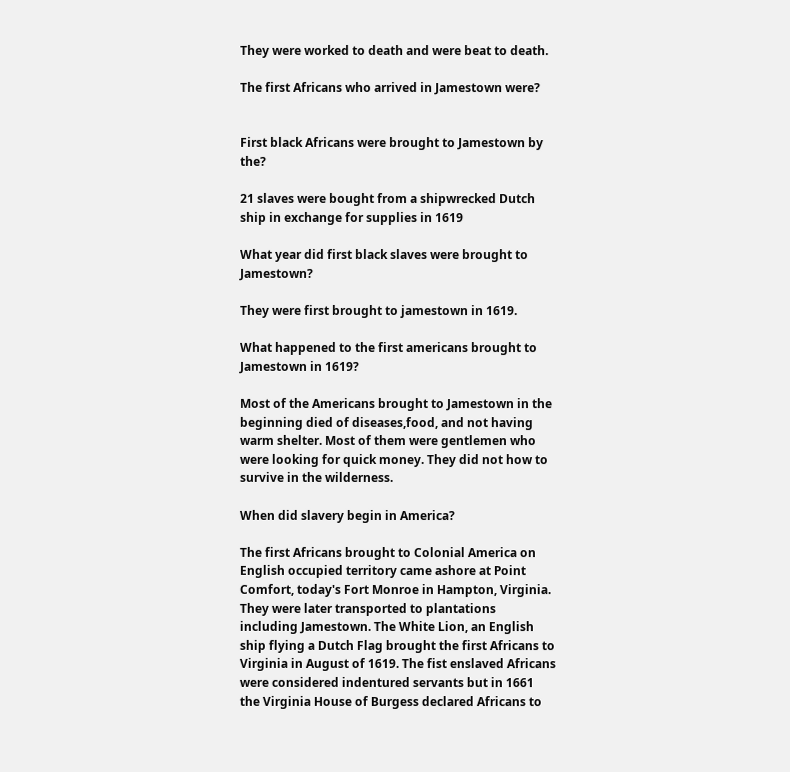They were worked to death and were beat to death.

The first Africans who arrived in Jamestown were?


First black Africans were brought to Jamestown by the?

21 slaves were bought from a shipwrecked Dutch ship in exchange for supplies in 1619

What year did first black slaves were brought to Jamestown?

They were first brought to jamestown in 1619.

What happened to the first americans brought to Jamestown in 1619?

Most of the Americans brought to Jamestown in the beginning died of diseases,food, and not having warm shelter. Most of them were gentlemen who were looking for quick money. They did not how to survive in the wilderness.

When did slavery begin in America?

The first Africans brought to Colonial America on English occupied territory came ashore at Point Comfort, today's Fort Monroe in Hampton, Virginia. They were later transported to plantations including Jamestown. The White Lion, an English ship flying a Dutch Flag brought the first Africans to Virginia in August of 1619. The fist enslaved Africans were considered indentured servants but in 1661 the Virginia House of Burgess declared Africans to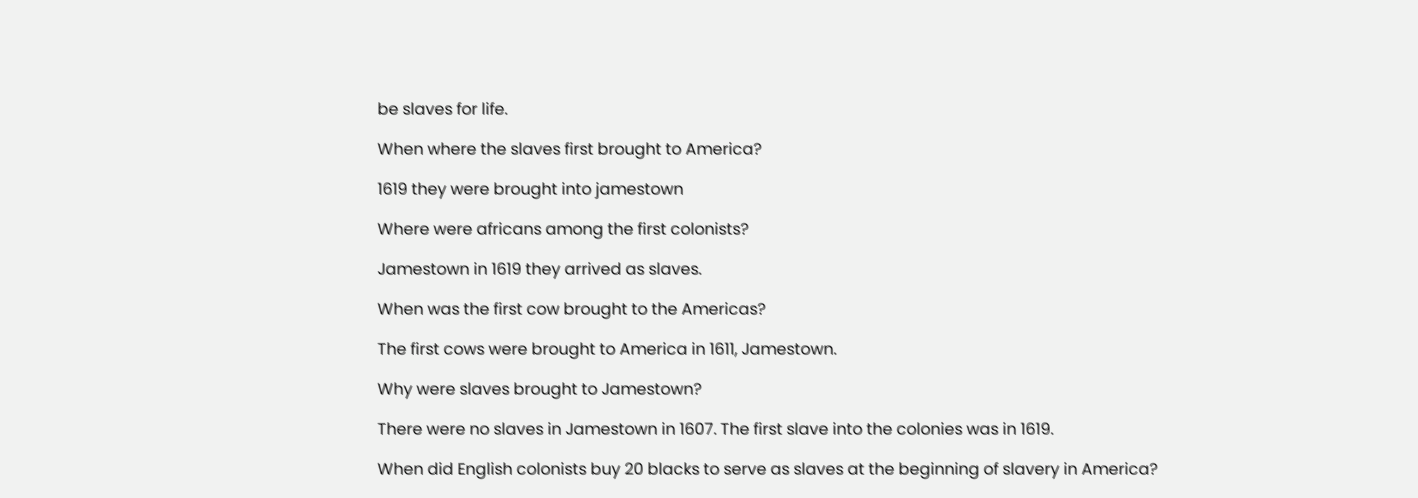be slaves for life.

When where the slaves first brought to America?

1619 they were brought into jamestown

Where were africans among the first colonists?

Jamestown in 1619 they arrived as slaves.

When was the first cow brought to the Americas?

The first cows were brought to America in 1611, Jamestown.

Why were slaves brought to Jamestown?

There were no slaves in Jamestown in 1607. The first slave into the colonies was in 1619.

When did English colonists buy 20 blacks to serve as slaves at the beginning of slavery in America?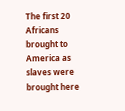The first 20 Africans brought to America as slaves were brought here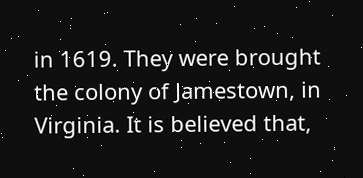in 1619. They were brought the colony of Jamestown, in Virginia. It is believed that,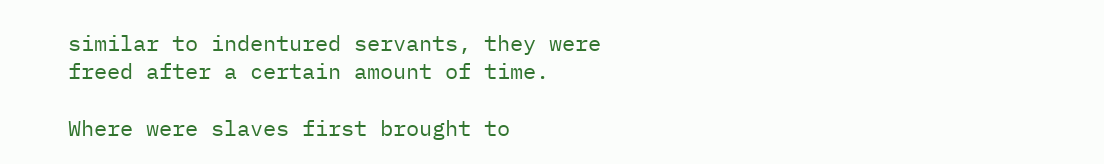similar to indentured servants, they were freed after a certain amount of time.

Where were slaves first brought to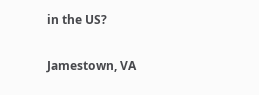in the US?

Jamestown, VA